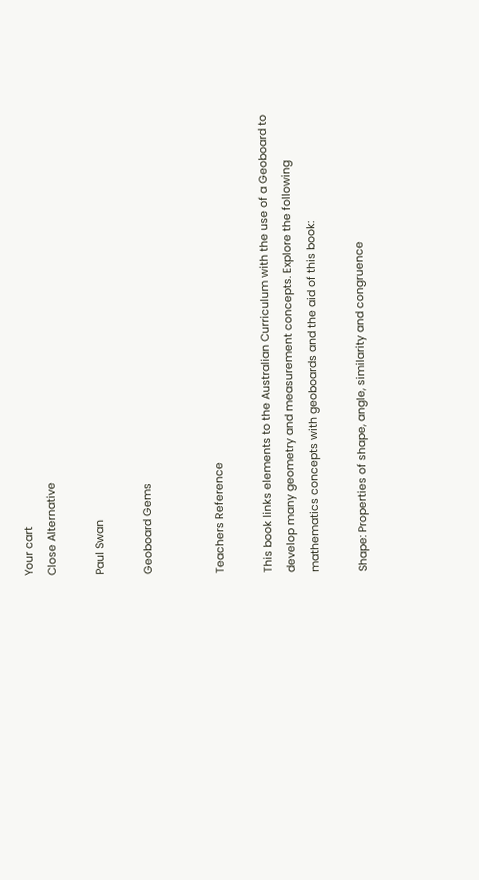Your cart
Close Alternative

Paul Swan

Geoboard Gems


Teachers Reference

This book links elements to the Australian Curriculum with the use of a Geoboard to develop many geometry and measurement concepts. Explore the following mathematics concepts with geoboards and the aid of this book:

Shape: Properties of shape, angle, similarity and congruence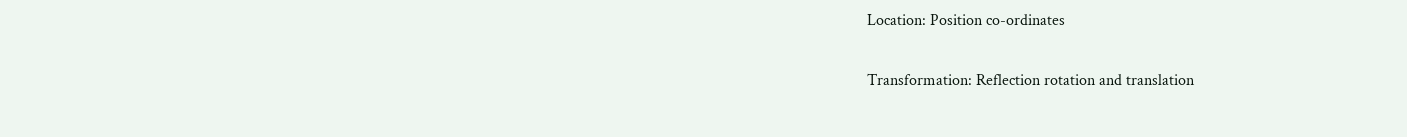Location: Position co-ordinates

Transformation: Reflection rotation and translation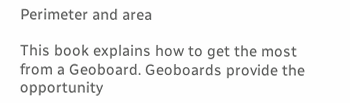Perimeter and area

This book explains how to get the most from a Geoboard. Geoboards provide the opportunity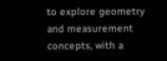to explore geometry and measurement concepts, with a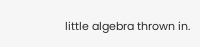little algebra thrown in.